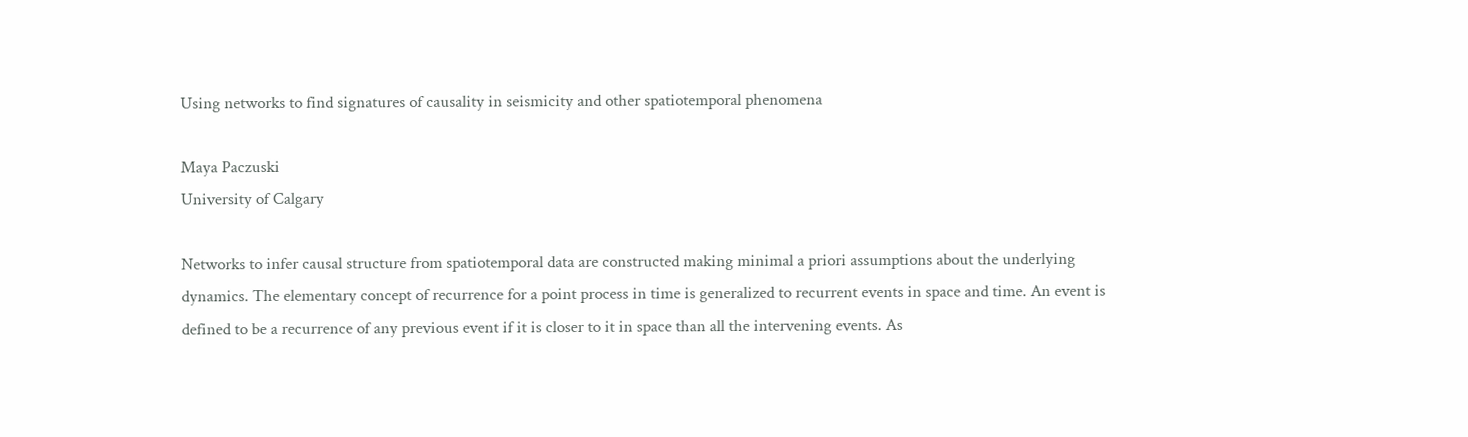Using networks to find signatures of causality in seismicity and other spatiotemporal phenomena

Maya Paczuski
University of Calgary

Networks to infer causal structure from spatiotemporal data are constructed making minimal a priori assumptions about the underlying dynamics. The elementary concept of recurrence for a point process in time is generalized to recurrent events in space and time. An event is defined to be a recurrence of any previous event if it is closer to it in space than all the intervening events. As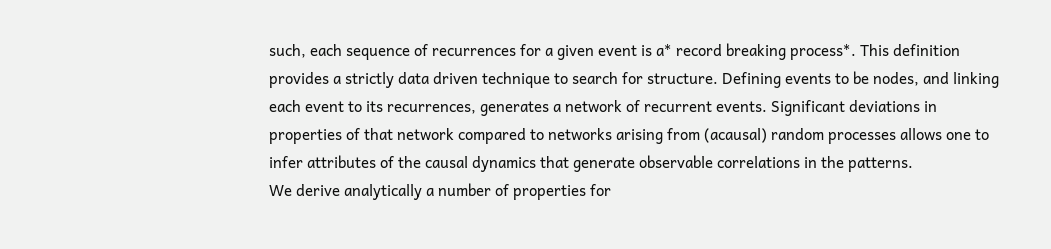such, each sequence of recurrences for a given event is a* record breaking process*. This definition provides a strictly data driven technique to search for structure. Defining events to be nodes, and linking each event to its recurrences, generates a network of recurrent events. Significant deviations in properties of that network compared to networks arising from (acausal) random processes allows one to infer attributes of the causal dynamics that generate observable correlations in the patterns.
We derive analytically a number of properties for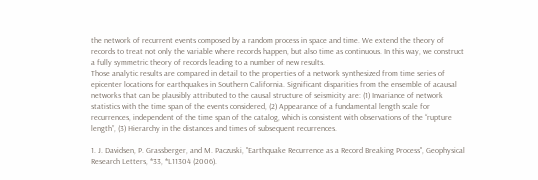the network of recurrent events composed by a random process in space and time. We extend the theory of records to treat not only the variable where records happen, but also time as continuous. In this way, we construct a fully symmetric theory of records leading to a number of new results.
Those analytic results are compared in detail to the properties of a network synthesized from time series of epicenter locations for earthquakes in Southern California. Significant disparities from the ensemble of acausal networks that can be plausibly attributed to the causal structure of seismicity are: (1) Invariance of network statistics with the time span of the events considered, (2) Appearance of a fundamental length scale for recurrences, independent of the time span of the catalog, which is consistent with observations of the “rupture length”, (3) Hierarchy in the distances and times of subsequent recurrences.

1. J. Davidsen, P. Grassberger, and M. Paczuski, "Earthquake Recurrence as a Record Breaking Process", Geophysical Research Letters, *33, *L11304 (2006).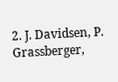2. J. Davidsen, P. Grassberger,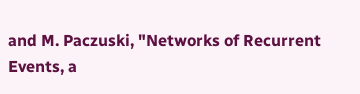and M. Paczuski, "Networks of Recurrent Events, a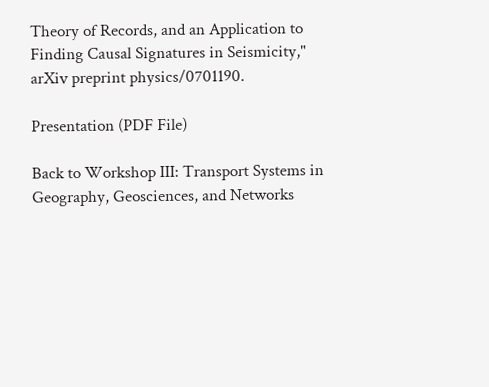Theory of Records, and an Application to Finding Causal Signatures in Seismicity," arXiv preprint physics/0701190.

Presentation (PDF File)

Back to Workshop III: Transport Systems in Geography, Geosciences, and Networks